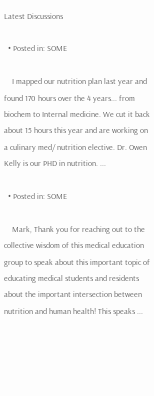Latest Discussions

  • Posted in: SOME

    I mapped our nutrition plan last year and found 170 hours over the 4 years... from biochem to Internal medicine. We cut it back about 15 hours this year and are working on a culinary med/ nutrition elective. Dr. Owen Kelly is our PHD in nutrition. ...

  • Posted in: SOME

    Mark, Thank you for reaching out to the collective wisdom of this medical education group to speak about this important topic of educating medical students and residents about the important intersection between nutrition and human health! This speaks ...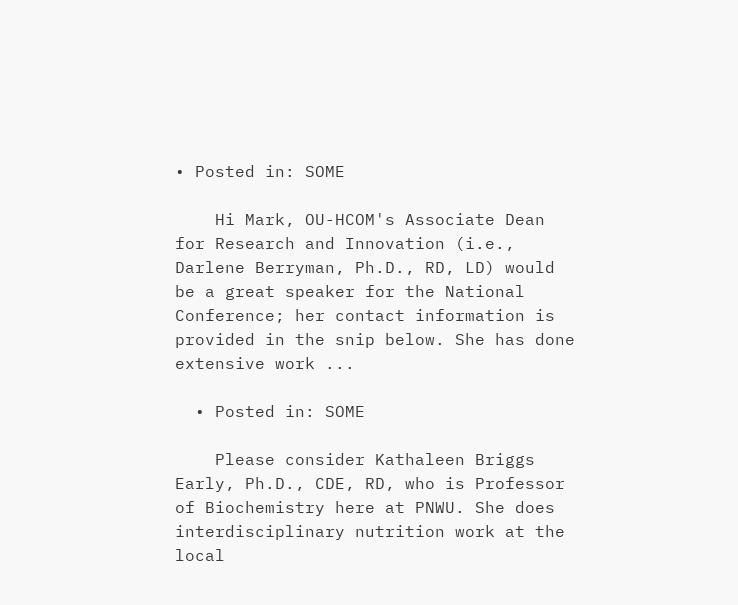• Posted in: SOME

    Hi Mark, OU-HCOM's Associate Dean for Research and Innovation (i.e., Darlene Berryman, Ph.D., RD, LD) would be a great speaker for the National Conference; her contact information is provided in the snip below. She has done extensive work ...

  • Posted in: SOME

    Please consider Kathaleen Briggs Early, Ph.D., CDE, RD, who is Professor of Biochemistry here at PNWU. She does interdisciplinary nutrition work at the local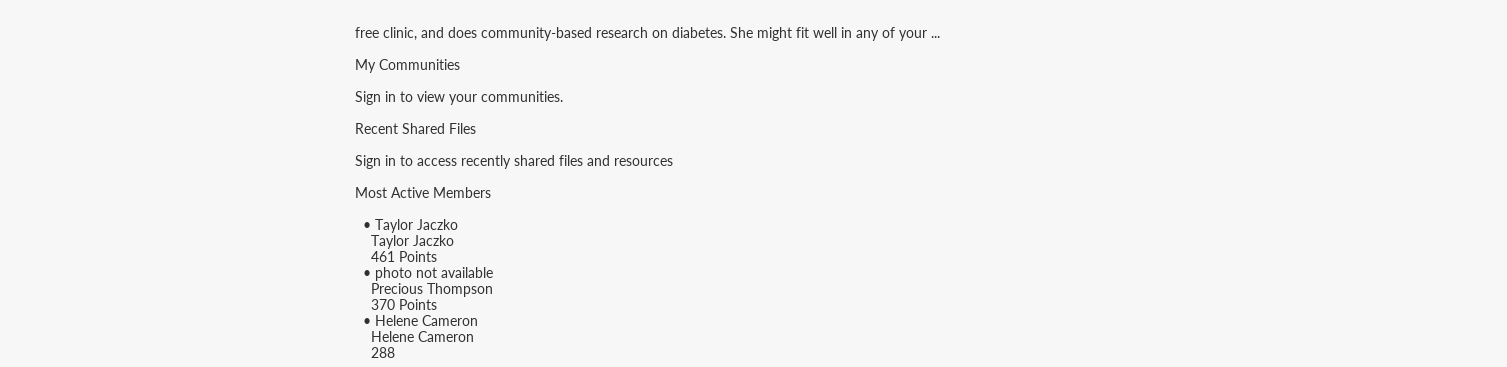free clinic, and does community-based research on diabetes. She might fit well in any of your ...

My Communities

Sign in to view your communities.

Recent Shared Files

Sign in to access recently shared files and resources

Most Active Members

  • Taylor Jaczko
    Taylor Jaczko
    461 Points
  • photo not available
    Precious Thompson
    370 Points
  • Helene Cameron
    Helene Cameron
    288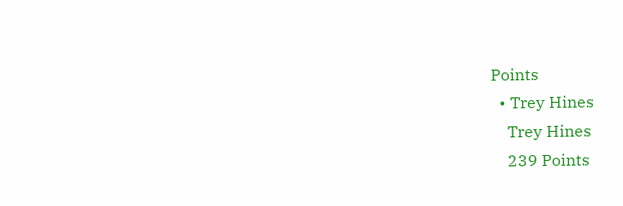Points
  • Trey Hines
    Trey Hines
    239 Points